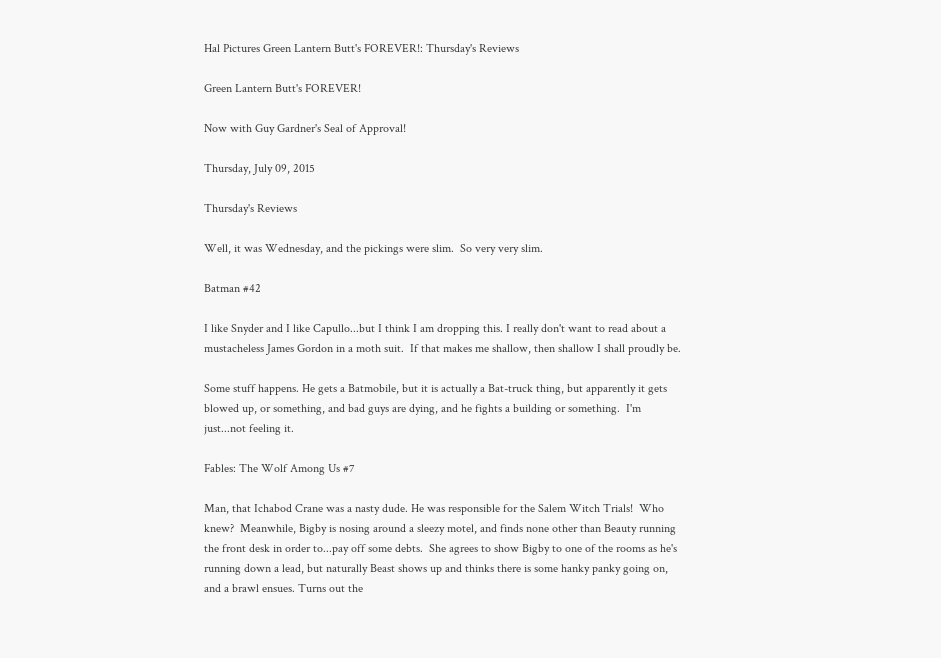Hal Pictures Green Lantern Butt's FOREVER!: Thursday's Reviews

Green Lantern Butt's FOREVER!

Now with Guy Gardner's Seal of Approval!

Thursday, July 09, 2015

Thursday's Reviews

Well, it was Wednesday, and the pickings were slim.  So very very slim.

Batman #42

I like Snyder and I like Capullo...but I think I am dropping this. I really don't want to read about a mustacheless James Gordon in a moth suit.  If that makes me shallow, then shallow I shall proudly be.

Some stuff happens. He gets a Batmobile, but it is actually a Bat-truck thing, but apparently it gets blowed up, or something, and bad guys are dying, and he fights a building or something.  I'm just...not feeling it.

Fables: The Wolf Among Us #7

Man, that Ichabod Crane was a nasty dude. He was responsible for the Salem Witch Trials!  Who knew?  Meanwhile, Bigby is nosing around a sleezy motel, and finds none other than Beauty running the front desk in order to...pay off some debts.  She agrees to show Bigby to one of the rooms as he's running down a lead, but naturally Beast shows up and thinks there is some hanky panky going on, and a brawl ensues. Turns out the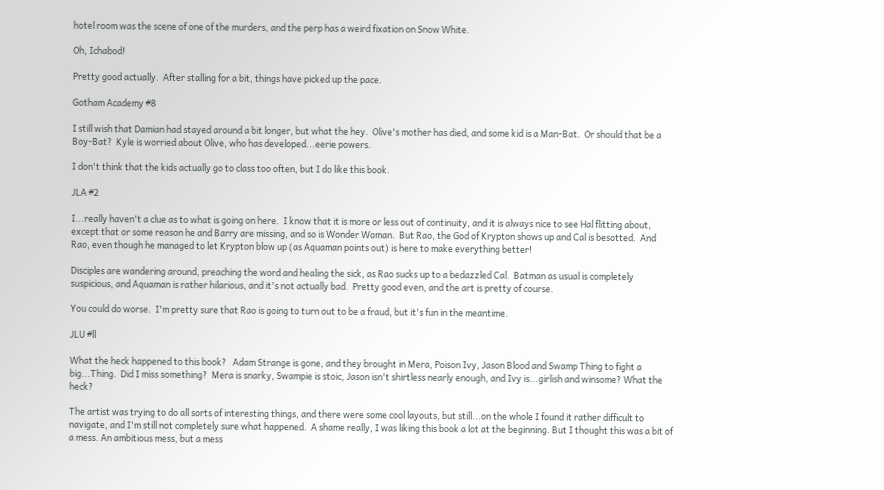hotel room was the scene of one of the murders, and the perp has a weird fixation on Snow White.

Oh, Ichabod!

Pretty good actually.  After stalling for a bit, things have picked up the pace.

Gotham Academy #8

I still wish that Damian had stayed around a bit longer, but what the hey.  Olive's mother has died, and some kid is a Man-Bat.  Or should that be a Boy-Bat?  Kyle is worried about Olive, who has developed...eerie powers.

I don't think that the kids actually go to class too often, but I do like this book.

JLA #2

I...really haven't a clue as to what is going on here.  I know that it is more or less out of continuity, and it is always nice to see Hal flitting about, except that or some reason he and Barry are missing, and so is Wonder Woman.  But Rao, the God of Krypton shows up and Cal is besotted.  And Rao, even though he managed to let Krypton blow up (as Aquaman points out) is here to make everything better!

Disciples are wandering around, preaching the word and healing the sick, as Rao sucks up to a bedazzled Cal.  Batman as usual is completely suspicious, and Aquaman is rather hilarious, and it's not actually bad.  Pretty good even, and the art is pretty of course.

You could do worse.  I'm pretty sure that Rao is going to turn out to be a fraud, but it's fun in the meantime.

JLU #ll

What the heck happened to this book?   Adam Strange is gone, and they brought in Mera, Poison Ivy, Jason Blood and Swamp Thing to fight a big...Thing.  Did I miss something?  Mera is snarky, Swampie is stoic, Jason isn't shirtless nearly enough, and Ivy is...girlish and winsome? What the heck?

The artist was trying to do all sorts of interesting things, and there were some cool layouts, but still...on the whole I found it rather difficult to navigate, and I'm still not completely sure what happened.  A shame really, I was liking this book a lot at the beginning. But I thought this was a bit of a mess. An ambitious mess, but a mess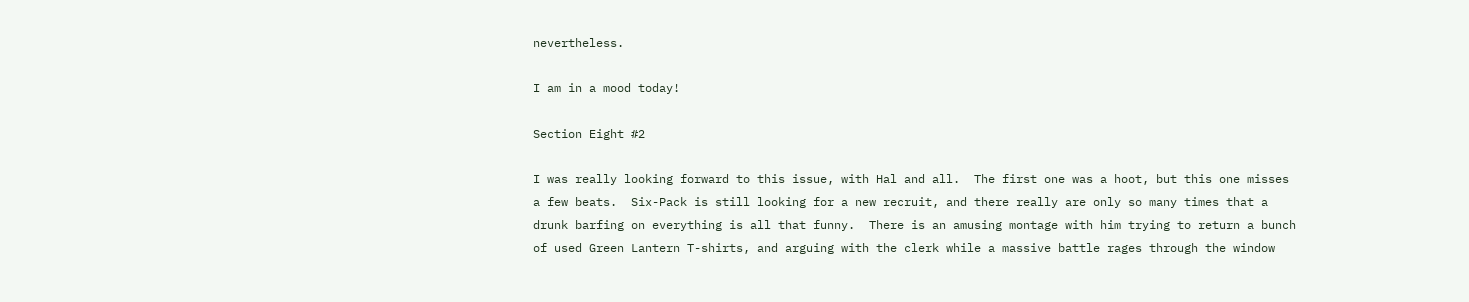nevertheless.

I am in a mood today!

Section Eight #2

I was really looking forward to this issue, with Hal and all.  The first one was a hoot, but this one misses a few beats.  Six-Pack is still looking for a new recruit, and there really are only so many times that a drunk barfing on everything is all that funny.  There is an amusing montage with him trying to return a bunch of used Green Lantern T-shirts, and arguing with the clerk while a massive battle rages through the window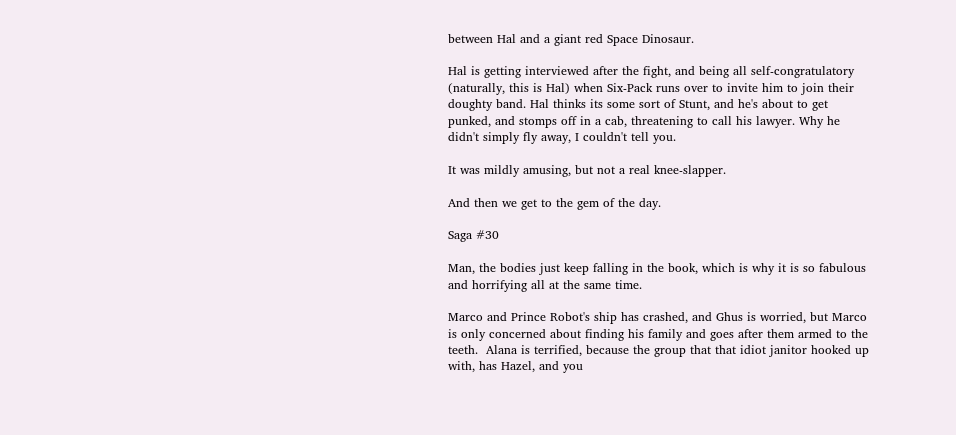between Hal and a giant red Space Dinosaur.

Hal is getting interviewed after the fight, and being all self-congratulatory (naturally, this is Hal) when Six-Pack runs over to invite him to join their doughty band. Hal thinks its some sort of Stunt, and he's about to get punked, and stomps off in a cab, threatening to call his lawyer. Why he didn't simply fly away, I couldn't tell you.

It was mildly amusing, but not a real knee-slapper.

And then we get to the gem of the day.

Saga #30

Man, the bodies just keep falling in the book, which is why it is so fabulous and horrifying all at the same time.

Marco and Prince Robot's ship has crashed, and Ghus is worried, but Marco is only concerned about finding his family and goes after them armed to the teeth.  Alana is terrified, because the group that that idiot janitor hooked up with, has Hazel, and you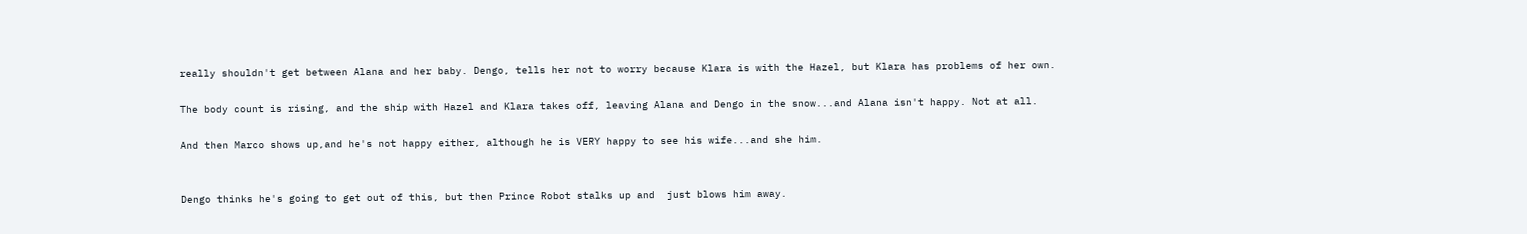really shouldn't get between Alana and her baby. Dengo, tells her not to worry because Klara is with the Hazel, but Klara has problems of her own.

The body count is rising, and the ship with Hazel and Klara takes off, leaving Alana and Dengo in the snow...and Alana isn't happy. Not at all.

And then Marco shows up,and he's not happy either, although he is VERY happy to see his wife...and she him.


Dengo thinks he's going to get out of this, but then Prince Robot stalks up and  just blows him away.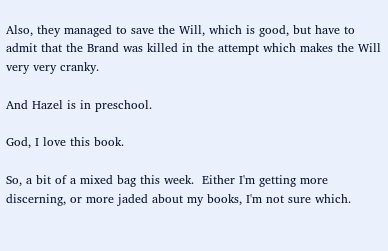Also, they managed to save the Will, which is good, but have to admit that the Brand was killed in the attempt which makes the Will very very cranky.

And Hazel is in preschool.

God, I love this book.

So, a bit of a mixed bag this week.  Either I'm getting more discerning, or more jaded about my books, I'm not sure which.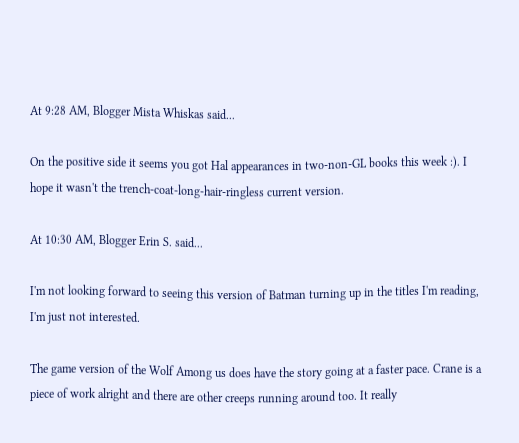At 9:28 AM, Blogger Mista Whiskas said...

On the positive side it seems you got Hal appearances in two-non-GL books this week :). I hope it wasn't the trench-coat-long-hair-ringless current version.

At 10:30 AM, Blogger Erin S. said...

I'm not looking forward to seeing this version of Batman turning up in the titles I'm reading, I'm just not interested.

The game version of the Wolf Among us does have the story going at a faster pace. Crane is a piece of work alright and there are other creeps running around too. It really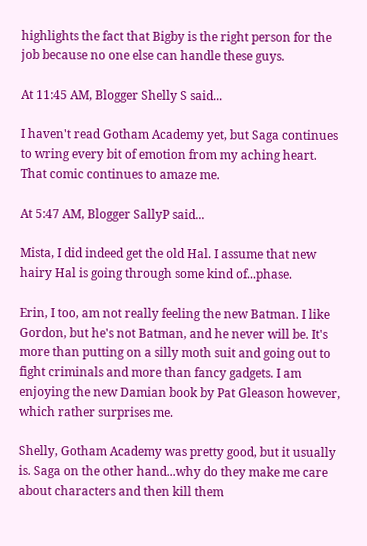highlights the fact that Bigby is the right person for the job because no one else can handle these guys.

At 11:45 AM, Blogger Shelly S said...

I haven't read Gotham Academy yet, but Saga continues to wring every bit of emotion from my aching heart. That comic continues to amaze me.

At 5:47 AM, Blogger SallyP said...

Mista, I did indeed get the old Hal. I assume that new hairy Hal is going through some kind of...phase.

Erin, I too, am not really feeling the new Batman. I like Gordon, but he's not Batman, and he never will be. It's more than putting on a silly moth suit and going out to fight criminals and more than fancy gadgets. I am enjoying the new Damian book by Pat Gleason however, which rather surprises me.

Shelly, Gotham Academy was pretty good, but it usually is. Saga on the other hand...why do they make me care about characters and then kill them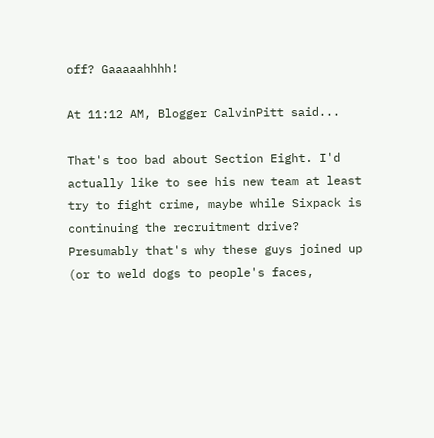off? Gaaaaahhhh!

At 11:12 AM, Blogger CalvinPitt said...

That's too bad about Section Eight. I'd actually like to see his new team at least try to fight crime, maybe while Sixpack is continuing the recruitment drive? Presumably that's why these guys joined up (or to weld dogs to people's faces,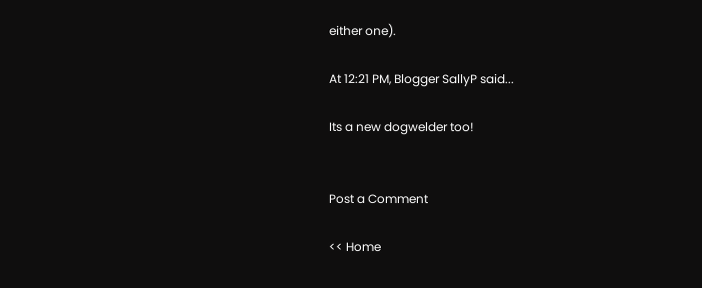either one).

At 12:21 PM, Blogger SallyP said...

Its a new dogwelder too!


Post a Comment

<< Home